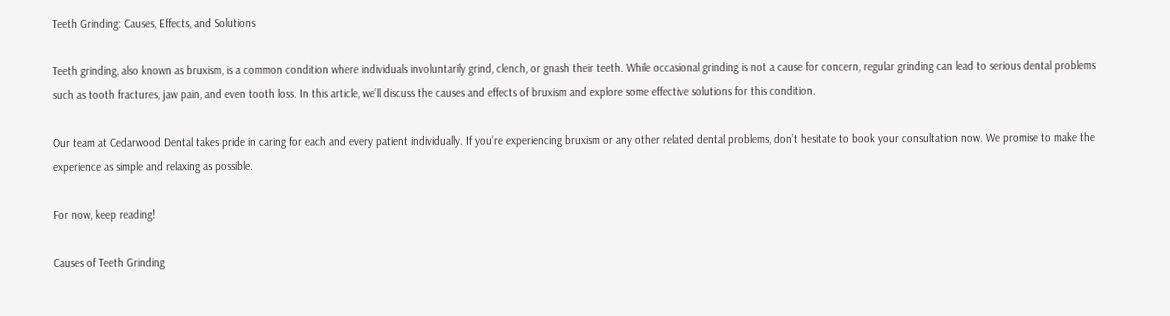Teeth Grinding: Causes, Effects, and Solutions

Teeth grinding, also known as bruxism, is a common condition where individuals involuntarily grind, clench, or gnash their teeth. While occasional grinding is not a cause for concern, regular grinding can lead to serious dental problems such as tooth fractures, jaw pain, and even tooth loss. In this article, we’ll discuss the causes and effects of bruxism and explore some effective solutions for this condition.

Our team at Cedarwood Dental takes pride in caring for each and every patient individually. If you’re experiencing bruxism or any other related dental problems, don’t hesitate to book your consultation now. We promise to make the experience as simple and relaxing as possible.

For now, keep reading!

Causes of Teeth Grinding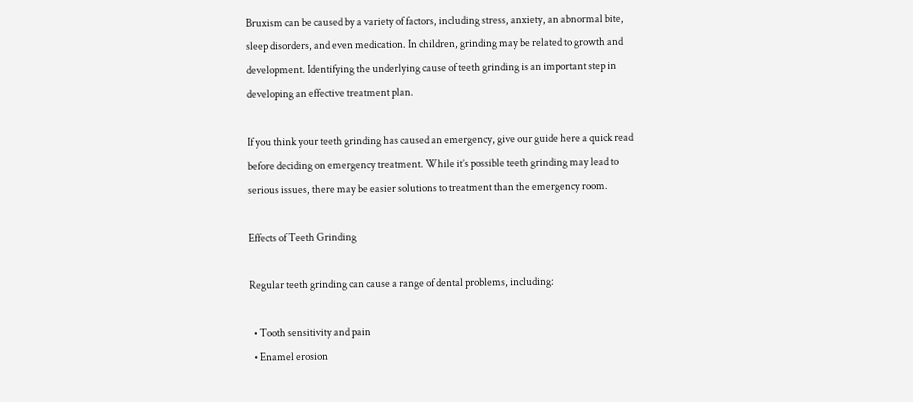Bruxism can be caused by a variety of factors, including stress, anxiety, an abnormal bite, sleep disorders, and even medication. In children, grinding may be related to growth and development. Identifying the underlying cause of teeth grinding is an important step in developing an effective treatment plan.

If you think your teeth grinding has caused an emergency, give our guide here a quick read before deciding on emergency treatment. While it’s possible teeth grinding may lead to serious issues, there may be easier solutions to treatment than the emergency room.

Effects of Teeth Grinding

Regular teeth grinding can cause a range of dental problems, including:

  • Tooth sensitivity and pain
  • Enamel erosion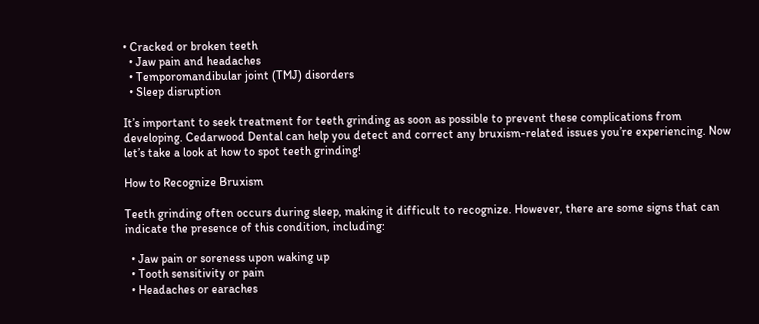• Cracked or broken teeth
  • Jaw pain and headaches
  • Temporomandibular joint (TMJ) disorders
  • Sleep disruption

It’s important to seek treatment for teeth grinding as soon as possible to prevent these complications from developing. Cedarwood Dental can help you detect and correct any bruxism-related issues you’re experiencing. Now let’s take a look at how to spot teeth grinding!

How to Recognize Bruxism

Teeth grinding often occurs during sleep, making it difficult to recognize. However, there are some signs that can indicate the presence of this condition, including:

  • Jaw pain or soreness upon waking up
  • Tooth sensitivity or pain
  • Headaches or earaches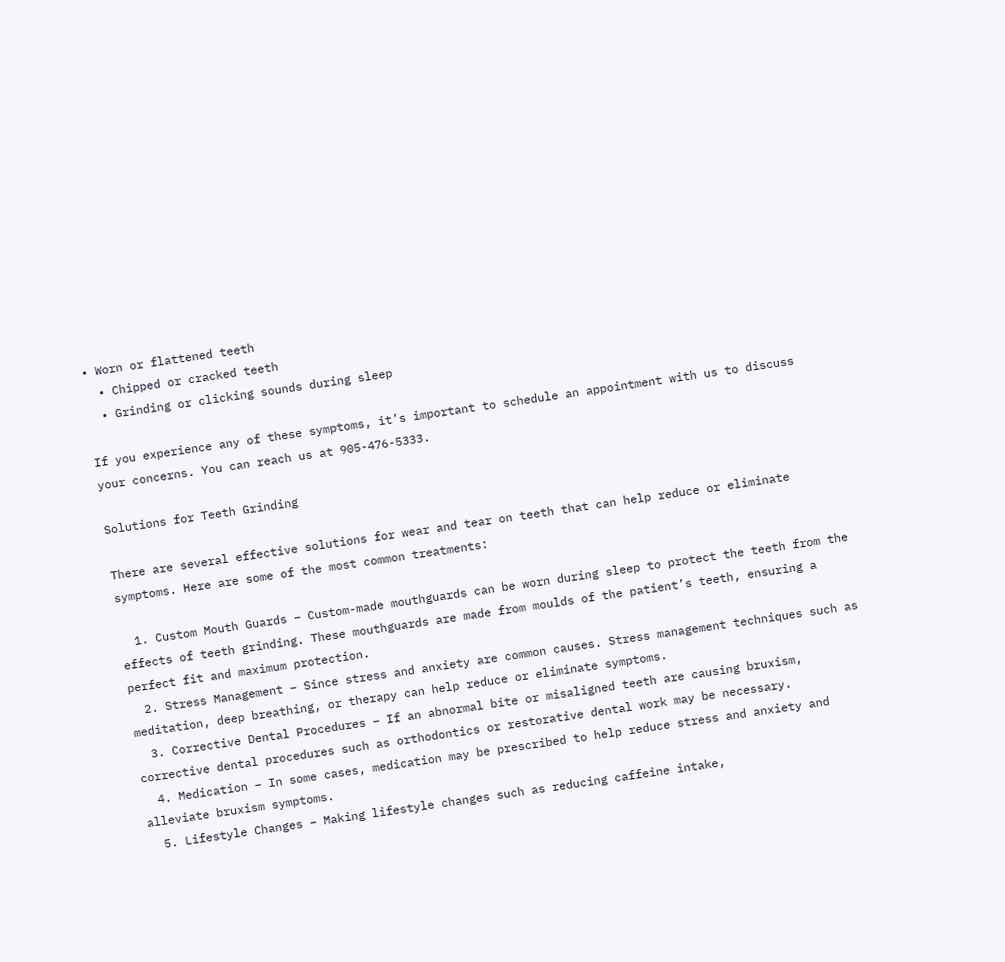• Worn or flattened teeth
  • Chipped or cracked teeth
  • Grinding or clicking sounds during sleep

If you experience any of these symptoms, it’s important to schedule an appointment with us to discuss your concerns. You can reach us at 905-476-5333.

Solutions for Teeth Grinding

There are several effective solutions for wear and tear on teeth that can help reduce or eliminate symptoms. Here are some of the most common treatments:

  1. Custom Mouth Guards – Custom-made mouthguards can be worn during sleep to protect the teeth from the effects of teeth grinding. These mouthguards are made from moulds of the patient’s teeth, ensuring a perfect fit and maximum protection.
  2. Stress Management – Since stress and anxiety are common causes. Stress management techniques such as meditation, deep breathing, or therapy can help reduce or eliminate symptoms.
  3. Corrective Dental Procedures – If an abnormal bite or misaligned teeth are causing bruxism, corrective dental procedures such as orthodontics or restorative dental work may be necessary.
  4. Medication – In some cases, medication may be prescribed to help reduce stress and anxiety and alleviate bruxism symptoms.
  5. Lifestyle Changes – Making lifestyle changes such as reducing caffeine intake,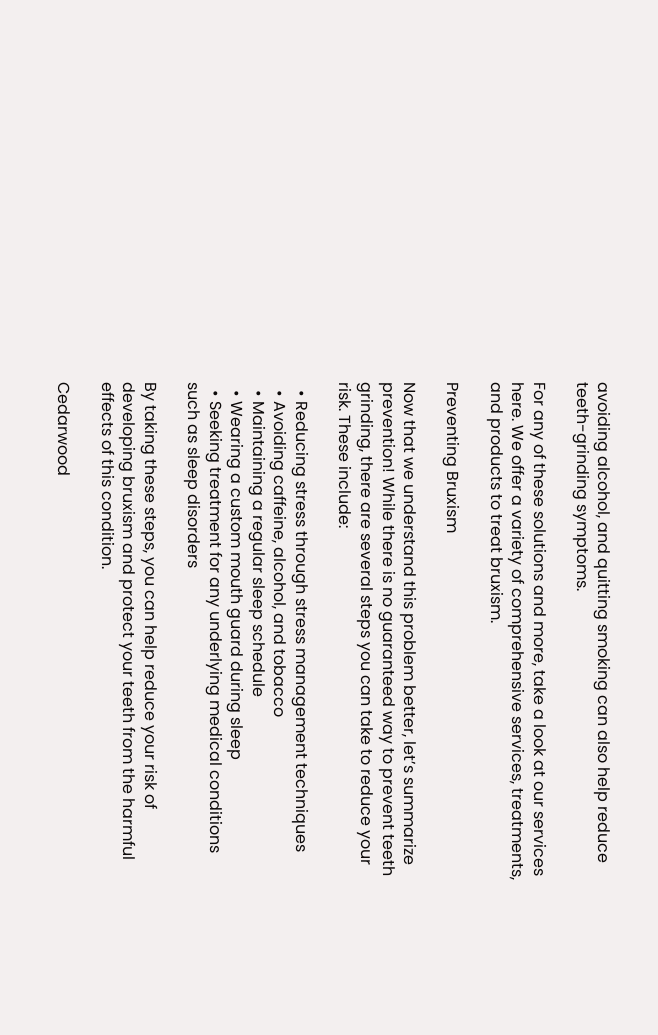avoiding alcohol, and quitting smoking can also help reduce teeth-grinding symptoms.

For any of these solutions and more, take a look at our services here. We offer a variety of comprehensive services, treatments, and products to treat bruxism.

Preventing Bruxism

Now that we understand this problem better, let’s summarize prevention! While there is no guaranteed way to prevent teeth grinding, there are several steps you can take to reduce your risk. These include:

  • Reducing stress through stress management techniques
  • Avoiding caffeine, alcohol, and tobacco
  • Maintaining a regular sleep schedule
  • Wearing a custom mouth guard during sleep
  • Seeking treatment for any underlying medical conditions such as sleep disorders

By taking these steps, you can help reduce your risk of developing bruxism and protect your teeth from the harmful effects of this condition.

Cedarwood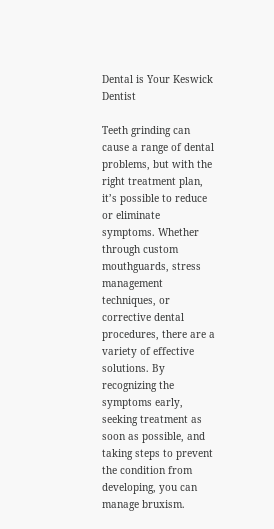Dental is Your Keswick Dentist

Teeth grinding can cause a range of dental problems, but with the right treatment plan, it’s possible to reduce or eliminate symptoms. Whether through custom mouthguards, stress management techniques, or corrective dental procedures, there are a variety of effective solutions. By recognizing the symptoms early, seeking treatment as soon as possible, and taking steps to prevent the condition from developing, you can manage bruxism.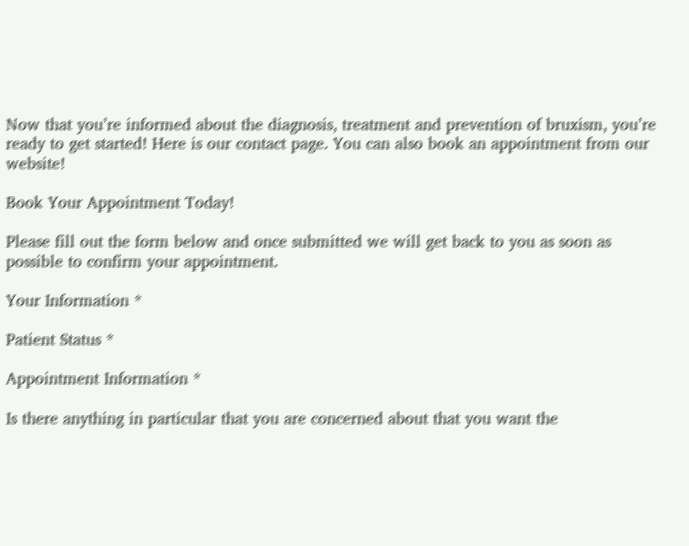Now that you’re informed about the diagnosis, treatment and prevention of bruxism, you’re ready to get started! Here is our contact page. You can also book an appointment from our website!

Book Your Appointment Today!

Please fill out the form below and once submitted we will get back to you as soon as possible to confirm your appointment.

Your Information *

Patient Status *

Appointment Information *

Is there anything in particular that you are concerned about that you want the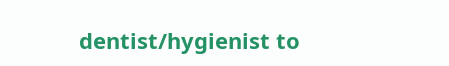dentist/hygienist to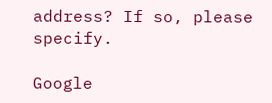address? If so, please specify.

Google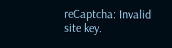reCaptcha: Invalid site key.